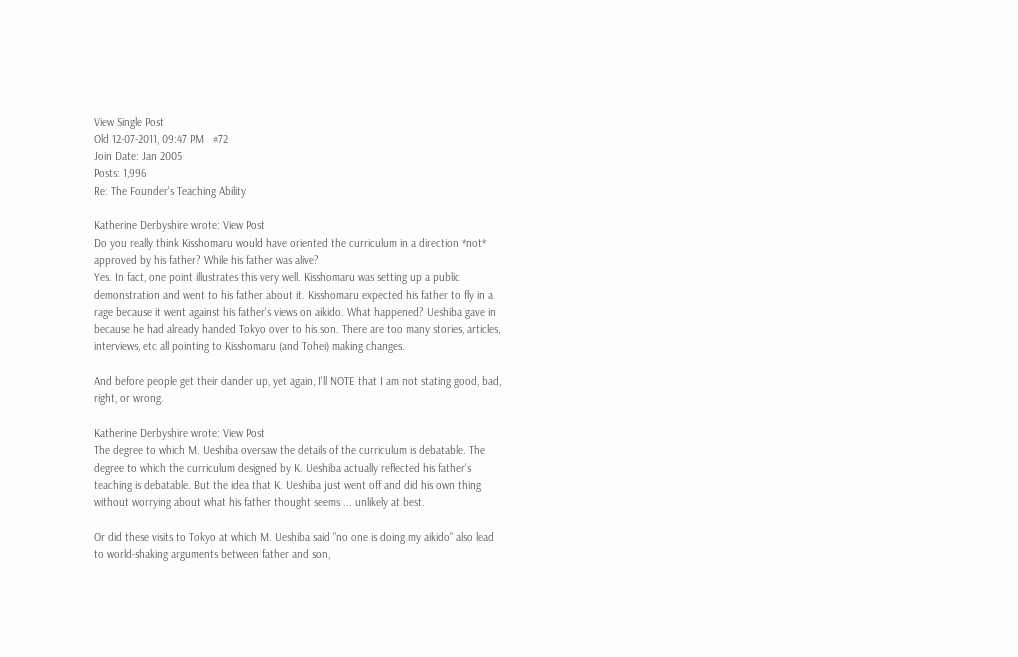View Single Post
Old 12-07-2011, 09:47 PM   #72
Join Date: Jan 2005
Posts: 1,996
Re: The Founder's Teaching Ability

Katherine Derbyshire wrote: View Post
Do you really think Kisshomaru would have oriented the curriculum in a direction *not* approved by his father? While his father was alive?
Yes. In fact, one point illustrates this very well. Kisshomaru was setting up a public demonstration and went to his father about it. Kisshomaru expected his father to fly in a rage because it went against his father's views on aikido. What happened? Ueshiba gave in because he had already handed Tokyo over to his son. There are too many stories, articles, interviews, etc all pointing to Kisshomaru (and Tohei) making changes.

And before people get their dander up, yet again, I'll NOTE that I am not stating good, bad, right, or wrong.

Katherine Derbyshire wrote: View Post
The degree to which M. Ueshiba oversaw the details of the curriculum is debatable. The degree to which the curriculum designed by K. Ueshiba actually reflected his father's teaching is debatable. But the idea that K. Ueshiba just went off and did his own thing without worrying about what his father thought seems ... unlikely at best.

Or did these visits to Tokyo at which M. Ueshiba said "no one is doing my aikido" also lead to world-shaking arguments between father and son,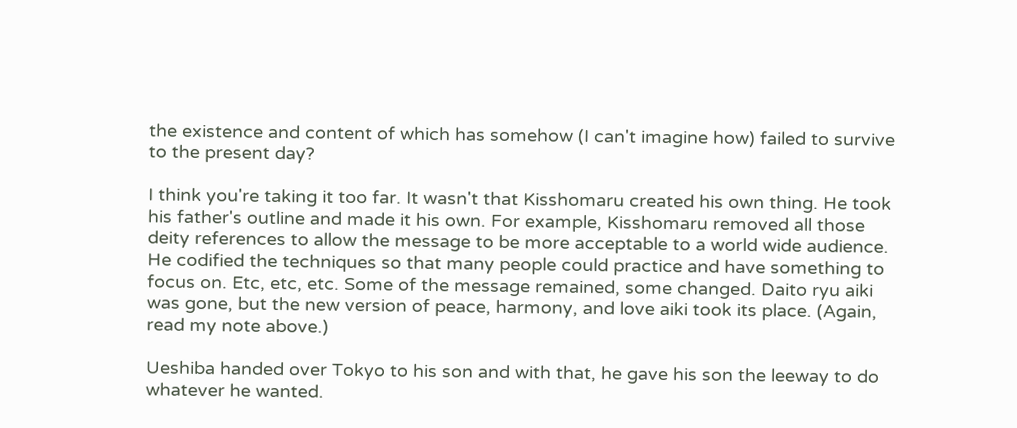the existence and content of which has somehow (I can't imagine how) failed to survive to the present day?

I think you're taking it too far. It wasn't that Kisshomaru created his own thing. He took his father's outline and made it his own. For example, Kisshomaru removed all those deity references to allow the message to be more acceptable to a world wide audience. He codified the techniques so that many people could practice and have something to focus on. Etc, etc, etc. Some of the message remained, some changed. Daito ryu aiki was gone, but the new version of peace, harmony, and love aiki took its place. (Again, read my note above.)

Ueshiba handed over Tokyo to his son and with that, he gave his son the leeway to do whatever he wanted.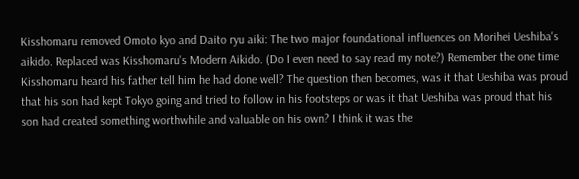Kisshomaru removed Omoto kyo and Daito ryu aiki: The two major foundational influences on Morihei Ueshiba's aikido. Replaced was Kisshomaru's Modern Aikido. (Do I even need to say read my note?) Remember the one time Kisshomaru heard his father tell him he had done well? The question then becomes, was it that Ueshiba was proud that his son had kept Tokyo going and tried to follow in his footsteps or was it that Ueshiba was proud that his son had created something worthwhile and valuable on his own? I think it was the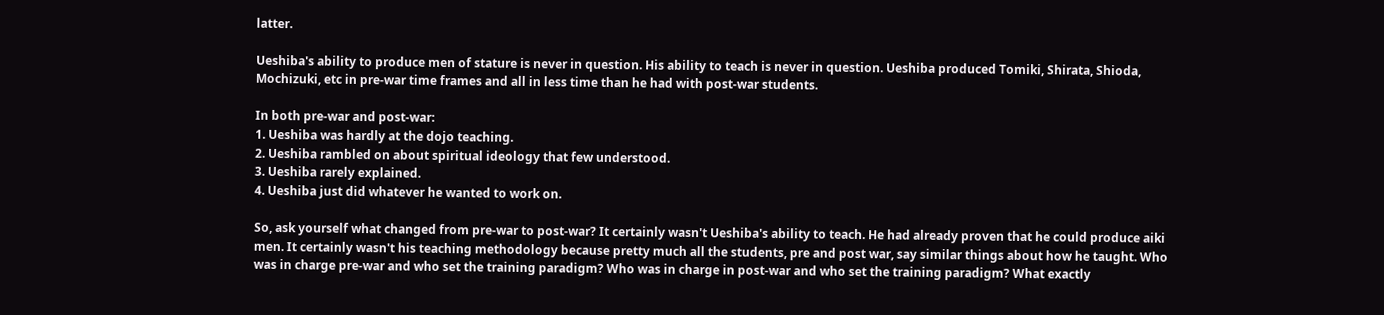latter.

Ueshiba's ability to produce men of stature is never in question. His ability to teach is never in question. Ueshiba produced Tomiki, Shirata, Shioda, Mochizuki, etc in pre-war time frames and all in less time than he had with post-war students.

In both pre-war and post-war:
1. Ueshiba was hardly at the dojo teaching.
2. Ueshiba rambled on about spiritual ideology that few understood.
3. Ueshiba rarely explained.
4. Ueshiba just did whatever he wanted to work on.

So, ask yourself what changed from pre-war to post-war? It certainly wasn't Ueshiba's ability to teach. He had already proven that he could produce aiki men. It certainly wasn't his teaching methodology because pretty much all the students, pre and post war, say similar things about how he taught. Who was in charge pre-war and who set the training paradigm? Who was in charge in post-war and who set the training paradigm? What exactly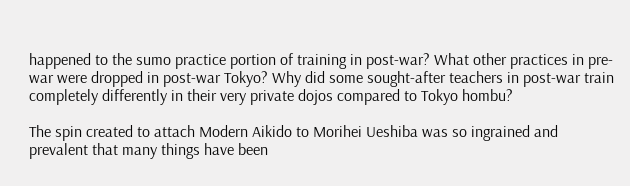happened to the sumo practice portion of training in post-war? What other practices in pre-war were dropped in post-war Tokyo? Why did some sought-after teachers in post-war train completely differently in their very private dojos compared to Tokyo hombu?

The spin created to attach Modern Aikido to Morihei Ueshiba was so ingrained and prevalent that many things have been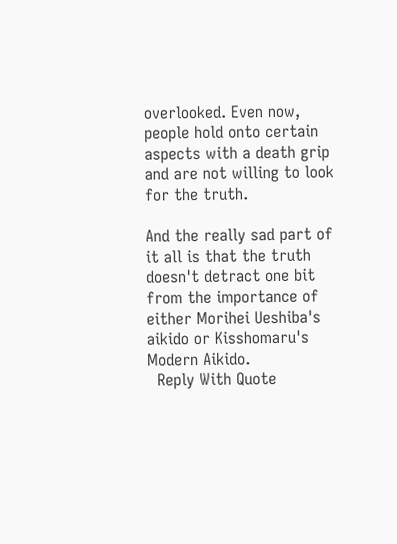overlooked. Even now, people hold onto certain aspects with a death grip and are not willing to look for the truth.

And the really sad part of it all is that the truth doesn't detract one bit from the importance of either Morihei Ueshiba's aikido or Kisshomaru's Modern Aikido.
  Reply With Quote